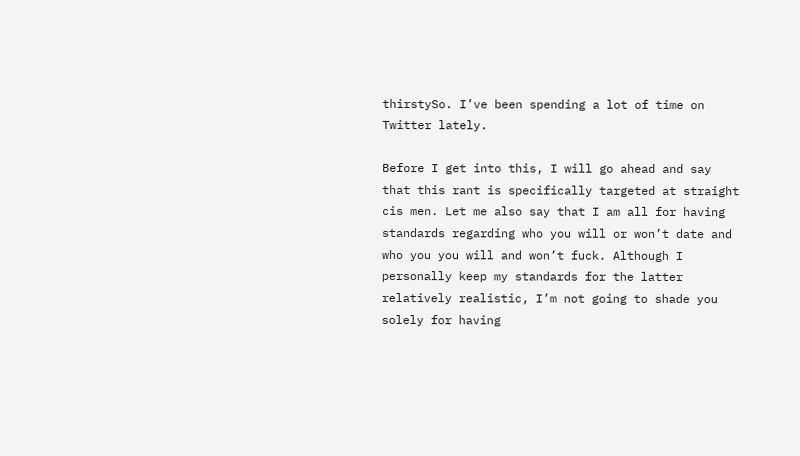thirstySo. I’ve been spending a lot of time on Twitter lately.

Before I get into this, I will go ahead and say that this rant is specifically targeted at straight cis men. Let me also say that I am all for having standards regarding who you will or won’t date and who you you will and won’t fuck. Although I personally keep my standards for the latter relatively realistic, I’m not going to shade you solely for having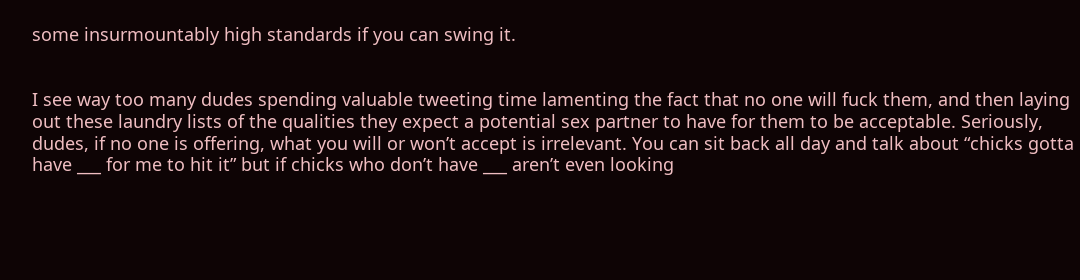some insurmountably high standards if you can swing it.


I see way too many dudes spending valuable tweeting time lamenting the fact that no one will fuck them, and then laying out these laundry lists of the qualities they expect a potential sex partner to have for them to be acceptable. Seriously, dudes, if no one is offering, what you will or won’t accept is irrelevant. You can sit back all day and talk about “chicks gotta have ___ for me to hit it” but if chicks who don’t have ___ aren’t even looking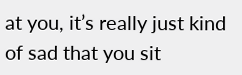at you, it’s really just kind of sad that you sit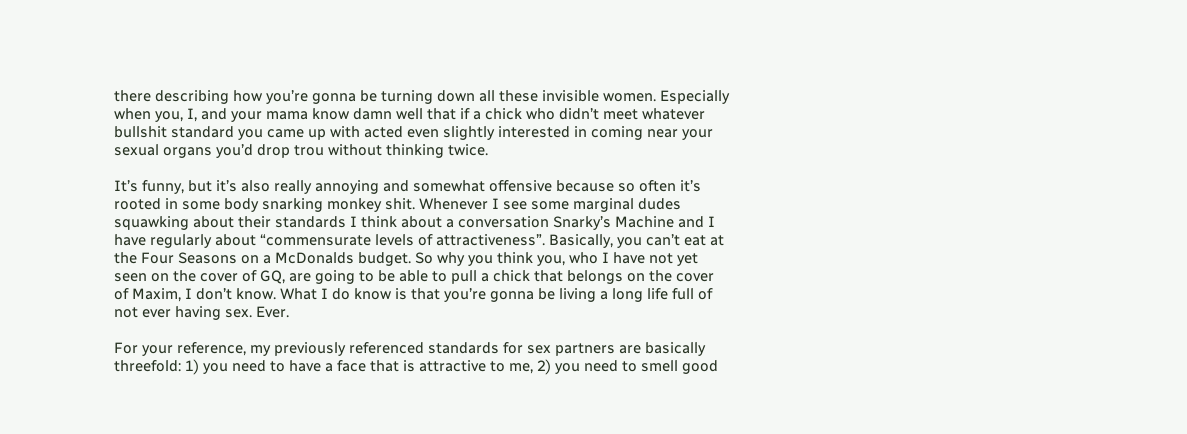there describing how you’re gonna be turning down all these invisible women. Especially when you, I, and your mama know damn well that if a chick who didn’t meet whatever bullshit standard you came up with acted even slightly interested in coming near your sexual organs you’d drop trou without thinking twice.

It’s funny, but it’s also really annoying and somewhat offensive because so often it’s rooted in some body snarking monkey shit. Whenever I see some marginal dudes squawking about their standards I think about a conversation Snarky’s Machine and I have regularly about “commensurate levels of attractiveness”. Basically, you can’t eat at the Four Seasons on a McDonalds budget. So why you think you, who I have not yet seen on the cover of GQ, are going to be able to pull a chick that belongs on the cover of Maxim, I don’t know. What I do know is that you’re gonna be living a long life full of not ever having sex. Ever.

For your reference, my previously referenced standards for sex partners are basically threefold: 1) you need to have a face that is attractive to me, 2) you need to smell good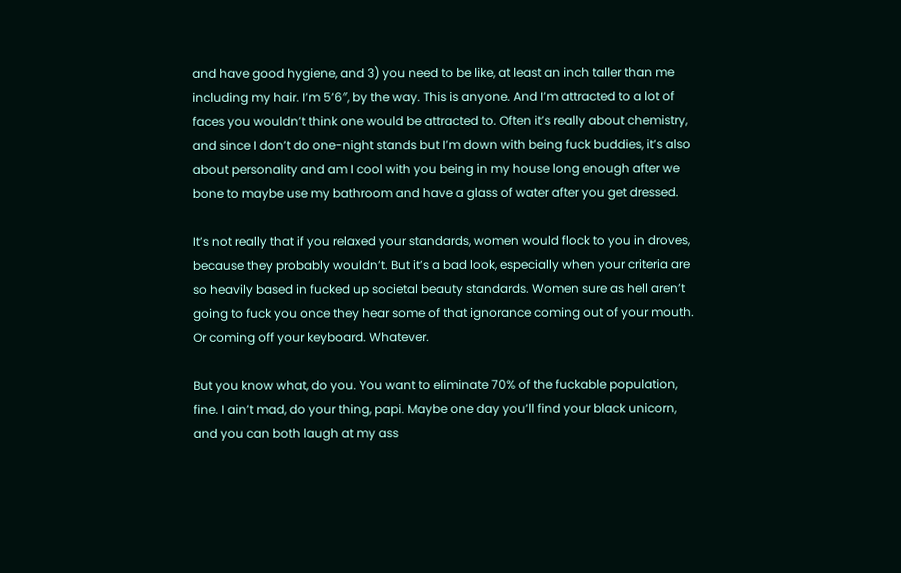and have good hygiene, and 3) you need to be like, at least an inch taller than me including my hair. I’m 5’6″, by the way. This is anyone. And I’m attracted to a lot of faces you wouldn’t think one would be attracted to. Often it’s really about chemistry, and since I don’t do one-night stands but I’m down with being fuck buddies, it’s also about personality and am I cool with you being in my house long enough after we bone to maybe use my bathroom and have a glass of water after you get dressed.

It’s not really that if you relaxed your standards, women would flock to you in droves, because they probably wouldn’t. But it’s a bad look, especially when your criteria are so heavily based in fucked up societal beauty standards. Women sure as hell aren’t going to fuck you once they hear some of that ignorance coming out of your mouth. Or coming off your keyboard. Whatever.

But you know what, do you. You want to eliminate 70% of the fuckable population, fine. I ain’t mad, do your thing, papi. Maybe one day you’ll find your black unicorn, and you can both laugh at my ass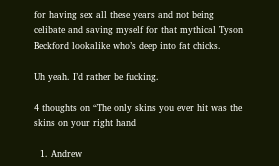for having sex all these years and not being celibate and saving myself for that mythical Tyson Beckford lookalike who’s deep into fat chicks.

Uh yeah. I’d rather be fucking.

4 thoughts on “The only skins you ever hit was the skins on your right hand

  1. Andrew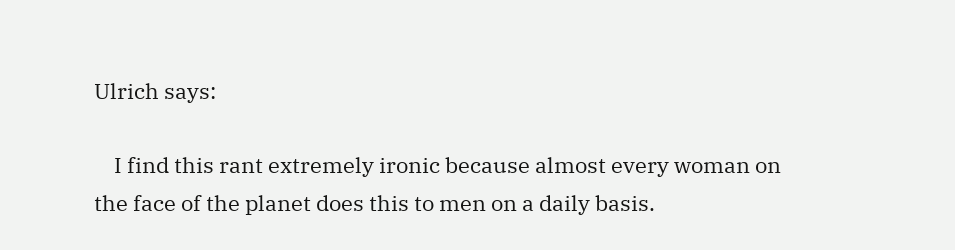Ulrich says:

    I find this rant extremely ironic because almost every woman on the face of the planet does this to men on a daily basis.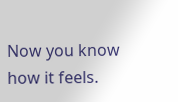Now you know how it feels.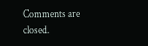Comments are closed.